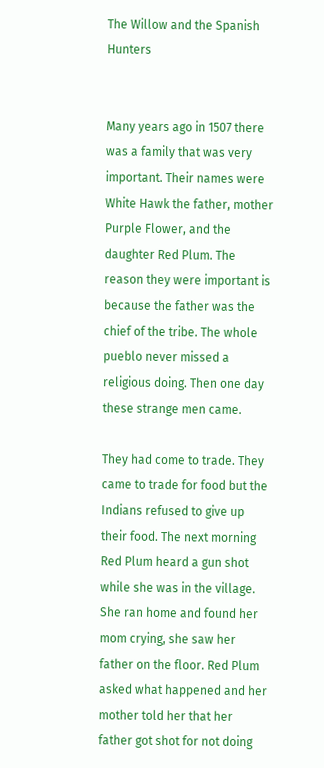The Willow and the Spanish Hunters


Many years ago in 1507 there was a family that was very important. Their names were White Hawk the father, mother Purple Flower, and the daughter Red Plum. The reason they were important is because the father was the chief of the tribe. The whole pueblo never missed a religious doing. Then one day these strange men came.

They had come to trade. They came to trade for food but the Indians refused to give up their food. The next morning Red Plum heard a gun shot while she was in the village. She ran home and found her mom crying, she saw her father on the floor. Red Plum asked what happened and her mother told her that her father got shot for not doing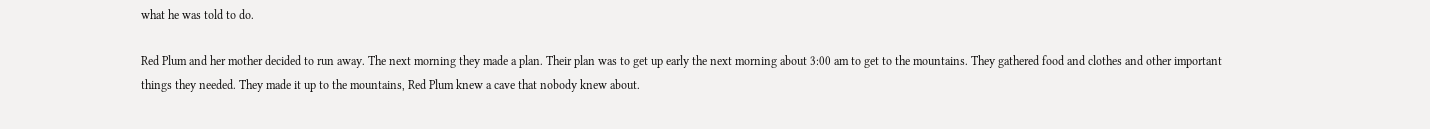what he was told to do.

Red Plum and her mother decided to run away. The next morning they made a plan. Their plan was to get up early the next morning about 3:00 am to get to the mountains. They gathered food and clothes and other important things they needed. They made it up to the mountains, Red Plum knew a cave that nobody knew about.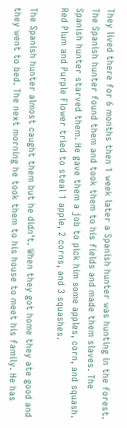They lived there for 6 months then 1 week later a Spanish hunter was hunting in the forest. The Spanish hunter found them and took them to his fields and made them slaves. The Spanish hunter starved them. He gave them a job to pick him some apples, corn, and squash. Red Plum and Purple Flower tried to steal 1 apple, 2 corns, and 3 squashes.

The Spanish hunter almost caught them but he didn't. When they got home they ate good and they went to bed. The next morning he took them to his house to meet his family. He has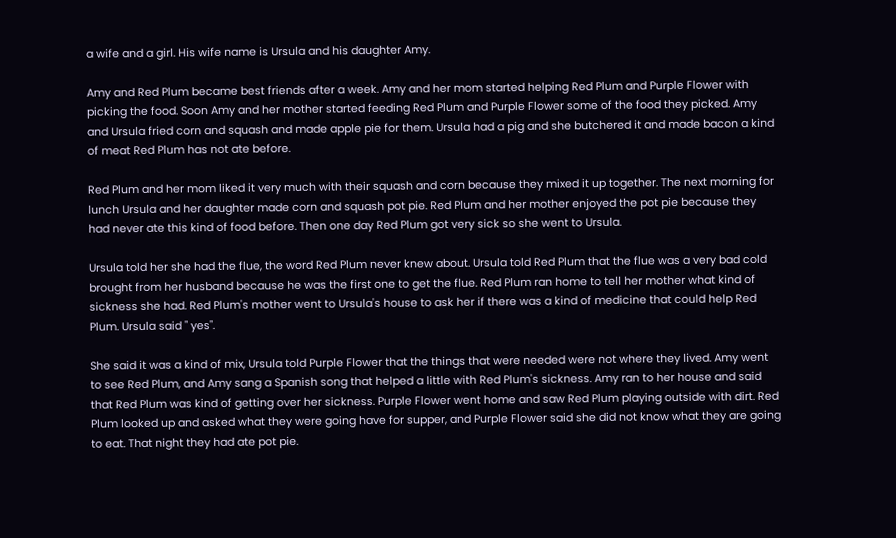a wife and a girl. His wife name is Ursula and his daughter Amy.

Amy and Red Plum became best friends after a week. Amy and her mom started helping Red Plum and Purple Flower with picking the food. Soon Amy and her mother started feeding Red Plum and Purple Flower some of the food they picked. Amy and Ursula fried corn and squash and made apple pie for them. Ursula had a pig and she butchered it and made bacon a kind of meat Red Plum has not ate before.

Red Plum and her mom liked it very much with their squash and corn because they mixed it up together. The next morning for lunch Ursula and her daughter made corn and squash pot pie. Red Plum and her mother enjoyed the pot pie because they had never ate this kind of food before. Then one day Red Plum got very sick so she went to Ursula.

Ursula told her she had the flue, the word Red Plum never knew about. Ursula told Red Plum that the flue was a very bad cold brought from her husband because he was the first one to get the flue. Red Plum ran home to tell her mother what kind of sickness she had. Red Plum's mother went to Ursula's house to ask her if there was a kind of medicine that could help Red Plum. Ursula said " yes".

She said it was a kind of mix, Ursula told Purple Flower that the things that were needed were not where they lived. Amy went to see Red Plum, and Amy sang a Spanish song that helped a little with Red Plum's sickness. Amy ran to her house and said that Red Plum was kind of getting over her sickness. Purple Flower went home and saw Red Plum playing outside with dirt. Red Plum looked up and asked what they were going have for supper, and Purple Flower said she did not know what they are going to eat. That night they had ate pot pie.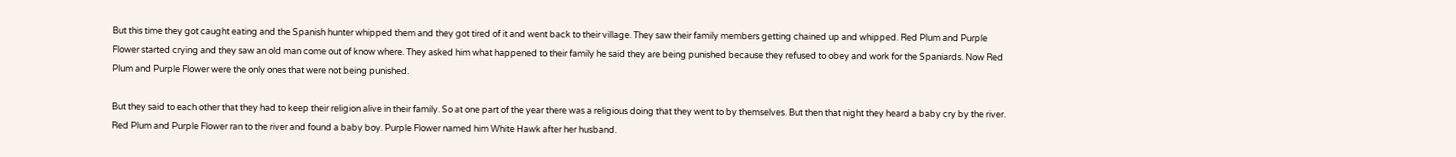But this time they got caught eating and the Spanish hunter whipped them and they got tired of it and went back to their village. They saw their family members getting chained up and whipped. Red Plum and Purple Flower started crying and they saw an old man come out of know where. They asked him what happened to their family he said they are being punished because they refused to obey and work for the Spaniards. Now Red Plum and Purple Flower were the only ones that were not being punished.

But they said to each other that they had to keep their religion alive in their family. So at one part of the year there was a religious doing that they went to by themselves. But then that night they heard a baby cry by the river. Red Plum and Purple Flower ran to the river and found a baby boy. Purple Flower named him White Hawk after her husband.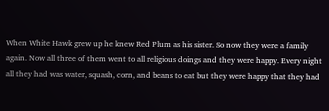When White Hawk grew up he knew Red Plum as his sister. So now they were a family again. Now all three of them went to all religious doings and they were happy. Every night all they had was water, squash, corn, and beans to eat but they were happy that they had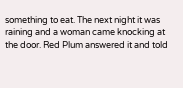something to eat. The next night it was raining and a woman came knocking at the door. Red Plum answered it and told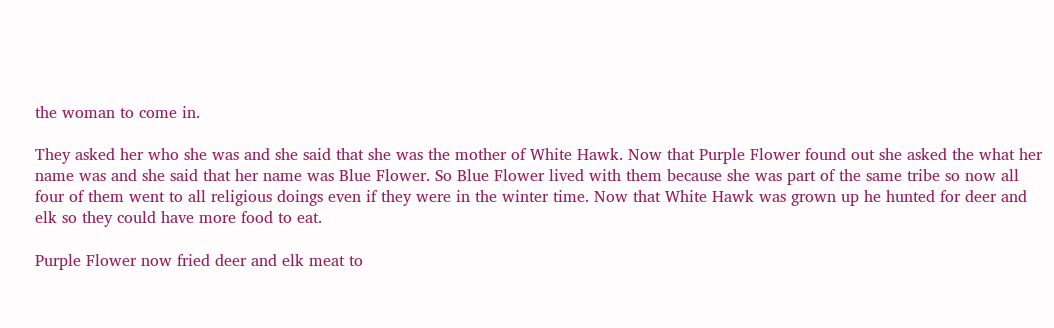the woman to come in.

They asked her who she was and she said that she was the mother of White Hawk. Now that Purple Flower found out she asked the what her name was and she said that her name was Blue Flower. So Blue Flower lived with them because she was part of the same tribe so now all four of them went to all religious doings even if they were in the winter time. Now that White Hawk was grown up he hunted for deer and elk so they could have more food to eat.

Purple Flower now fried deer and elk meat to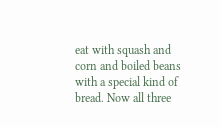eat with squash and corn and boiled beans with a special kind of bread. Now all three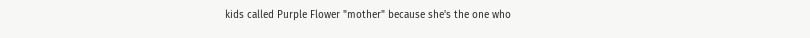kids called Purple Flower "mother" because she's the one who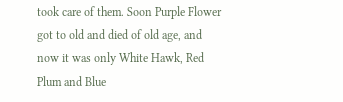took care of them. Soon Purple Flower got to old and died of old age, and now it was only White Hawk, Red Plum and Blue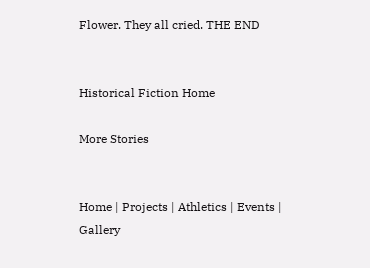Flower. They all cried. THE END


Historical Fiction Home

More Stories


Home | Projects | Athletics | Events | Gallery